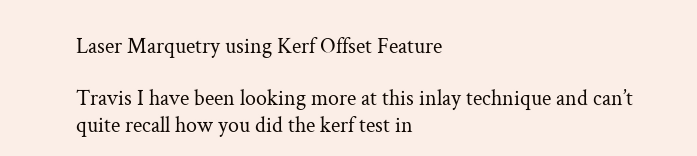Laser Marquetry using Kerf Offset Feature

Travis I have been looking more at this inlay technique and can’t quite recall how you did the kerf test in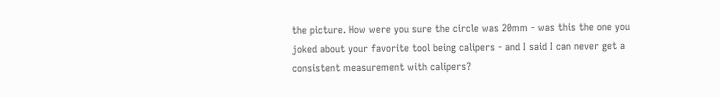the picture. How were you sure the circle was 20mm - was this the one you joked about your favorite tool being calipers - and I said I can never get a consistent measurement with calipers?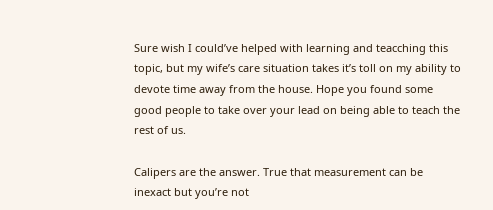Sure wish I could’ve helped with learning and teacching this topic, but my wife’s care situation takes it’s toll on my ability to devote time away from the house. Hope you found some good people to take over your lead on being able to teach the rest of us.

Calipers are the answer. True that measurement can be inexact but you’re not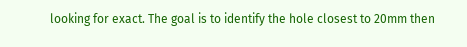looking for exact. The goal is to identify the hole closest to 20mm then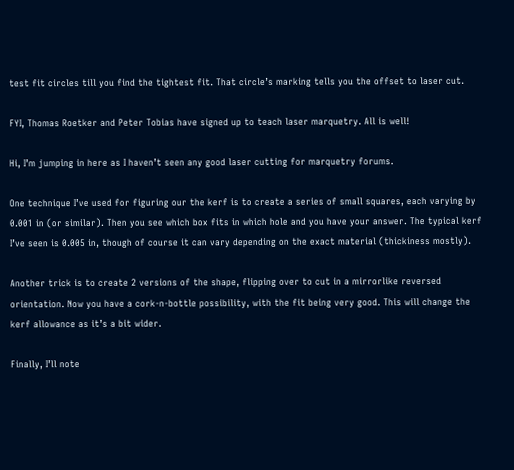test fit circles till you find the tightest fit. That circle’s marking tells you the offset to laser cut.

FYI, Thomas Roetker and Peter Tobias have signed up to teach laser marquetry. All is well!

Hi, I’m jumping in here as I haven’t seen any good laser cutting for marquetry forums.

One technique I’ve used for figuring our the kerf is to create a series of small squares, each varying by 0.001 in (or similar). Then you see which box fits in which hole and you have your answer. The typical kerf I’ve seen is 0.005 in, though of course it can vary depending on the exact material (thickiness mostly).

Another trick is to create 2 versions of the shape, flipping over to cut in a mirrorlike reversed orientation. Now you have a cork-n-bottle possibility, with the fit being very good. This will change the kerf allowance as it’s a bit wider.

Finally, I’ll note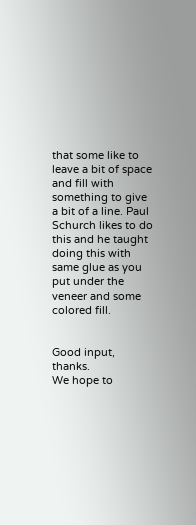that some like to leave a bit of space and fill with something to give a bit of a line. Paul Schurch likes to do this and he taught doing this with same glue as you put under the veneer and some colored fill.


Good input, thanks.
We hope to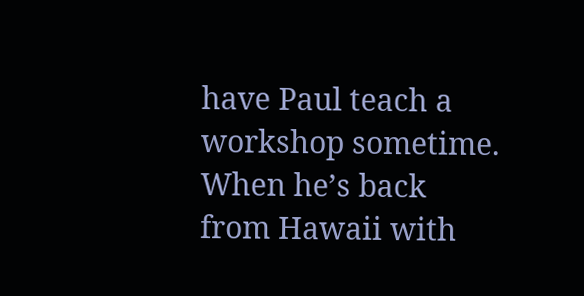have Paul teach a workshop sometime.
When he’s back from Hawaii with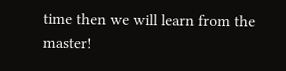time then we will learn from the master!